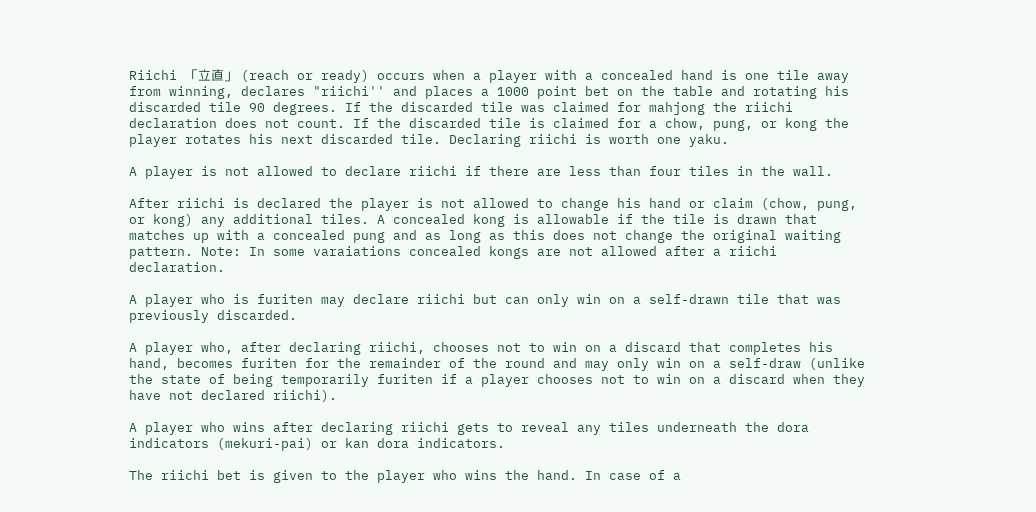Riichi 「立直」 (reach or ready) occurs when a player with a concealed hand is one tile away from winning, declares "riichi'' and places a 1000 point bet on the table and rotating his discarded tile 90 degrees. If the discarded tile was claimed for mahjong the riichi declaration does not count. If the discarded tile is claimed for a chow, pung, or kong the player rotates his next discarded tile. Declaring riichi is worth one yaku.

A player is not allowed to declare riichi if there are less than four tiles in the wall.

After riichi is declared the player is not allowed to change his hand or claim (chow, pung, or kong) any additional tiles. A concealed kong is allowable if the tile is drawn that matches up with a concealed pung and as long as this does not change the original waiting pattern. Note: In some varaiations concealed kongs are not allowed after a riichi declaration.

A player who is furiten may declare riichi but can only win on a self-drawn tile that was previously discarded.

A player who, after declaring riichi, chooses not to win on a discard that completes his hand, becomes furiten for the remainder of the round and may only win on a self-draw (unlike the state of being temporarily furiten if a player chooses not to win on a discard when they have not declared riichi).

A player who wins after declaring riichi gets to reveal any tiles underneath the dora indicators (mekuri-pai) or kan dora indicators.

The riichi bet is given to the player who wins the hand. In case of a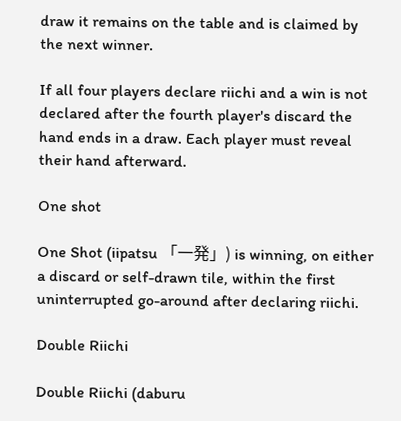draw it remains on the table and is claimed by the next winner.

If all four players declare riichi and a win is not declared after the fourth player's discard the hand ends in a draw. Each player must reveal their hand afterward.

One shot

One Shot (iipatsu 「一発」) is winning, on either a discard or self-drawn tile, within the first uninterrupted go-around after declaring riichi.

Double Riichi

Double Riichi (daburu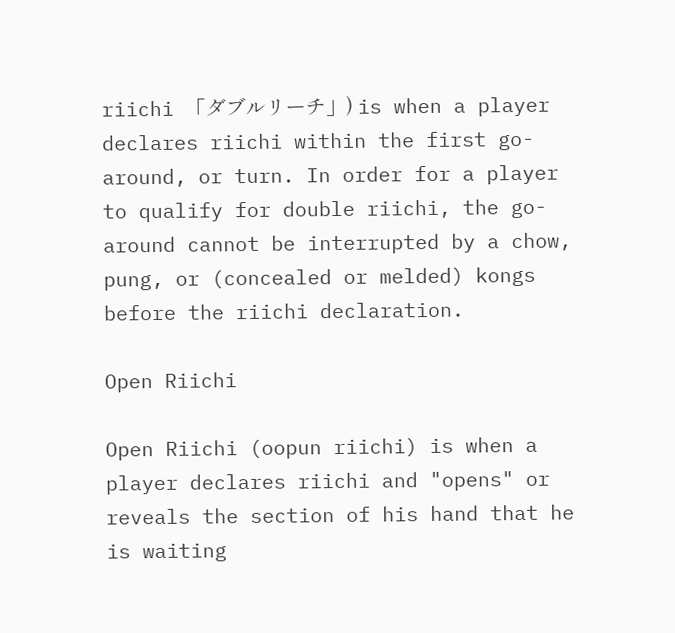riichi 「ダブルリーチ」) is when a player declares riichi within the first go-around, or turn. In order for a player to qualify for double riichi, the go-around cannot be interrupted by a chow, pung, or (concealed or melded) kongs before the riichi declaration.

Open Riichi

Open Riichi (oopun riichi) is when a player declares riichi and "opens" or reveals the section of his hand that he is waiting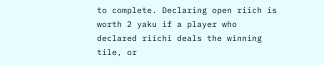to complete. Declaring open riich is worth 2 yaku if a player who declared riichi deals the winning tile, or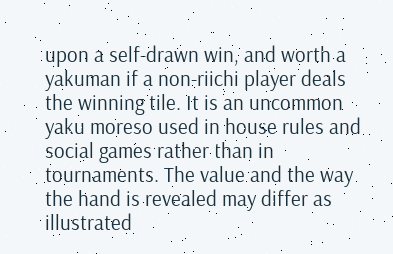upon a self-drawn win, and worth a yakuman if a non-riichi player deals the winning tile. It is an uncommon yaku moreso used in house rules and social games rather than in tournaments. The value and the way the hand is revealed may differ as illustrated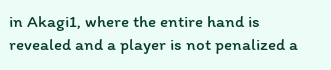in Akagi1, where the entire hand is revealed and a player is not penalized a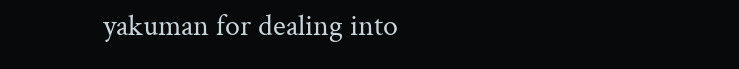yakuman for dealing into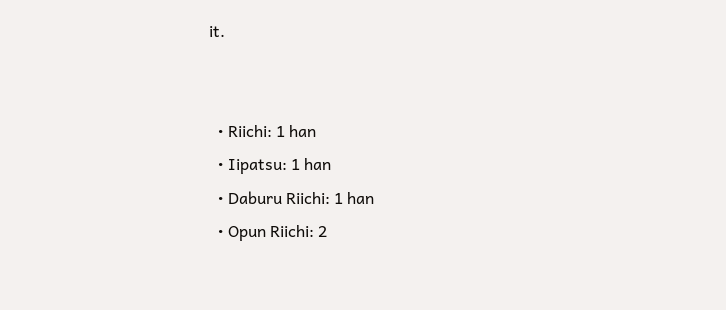it.


  • Riichi: 1 han
  • Iipatsu: 1 han
  • Daburu Riichi: 1 han
  • Opun Riichi: 2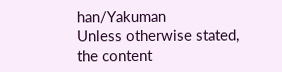han/Yakuman
Unless otherwise stated, the content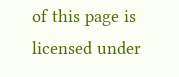of this page is licensed under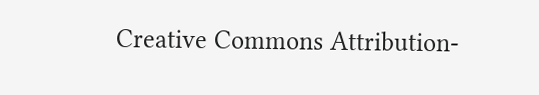Creative Commons Attribution-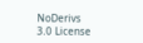NoDerivs 3.0 License